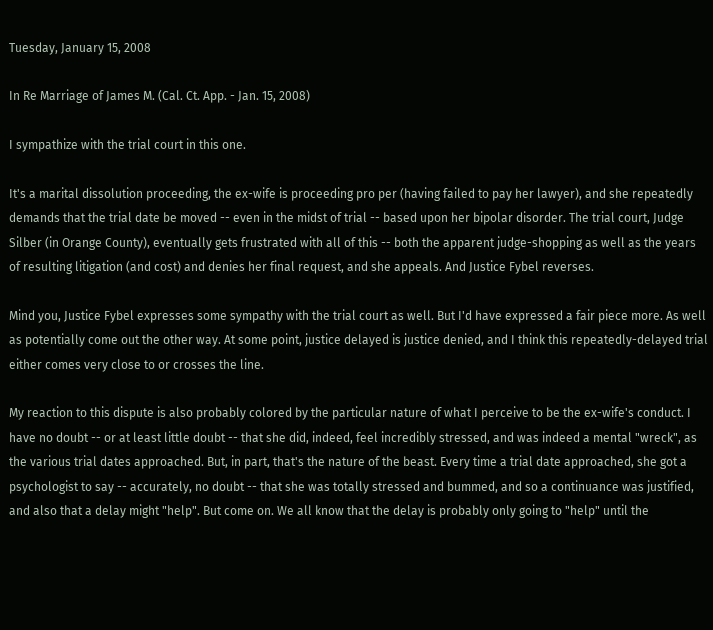Tuesday, January 15, 2008

In Re Marriage of James M. (Cal. Ct. App. - Jan. 15, 2008)

I sympathize with the trial court in this one.

It's a marital dissolution proceeding, the ex-wife is proceeding pro per (having failed to pay her lawyer), and she repeatedly demands that the trial date be moved -- even in the midst of trial -- based upon her bipolar disorder. The trial court, Judge Silber (in Orange County), eventually gets frustrated with all of this -- both the apparent judge-shopping as well as the years of resulting litigation (and cost) and denies her final request, and she appeals. And Justice Fybel reverses.

Mind you, Justice Fybel expresses some sympathy with the trial court as well. But I'd have expressed a fair piece more. As well as potentially come out the other way. At some point, justice delayed is justice denied, and I think this repeatedly-delayed trial either comes very close to or crosses the line.

My reaction to this dispute is also probably colored by the particular nature of what I perceive to be the ex-wife's conduct. I have no doubt -- or at least little doubt -- that she did, indeed, feel incredibly stressed, and was indeed a mental "wreck", as the various trial dates approached. But, in part, that's the nature of the beast. Every time a trial date approached, she got a psychologist to say -- accurately, no doubt -- that she was totally stressed and bummed, and so a continuance was justified, and also that a delay might "help". But come on. We all know that the delay is probably only going to "help" until the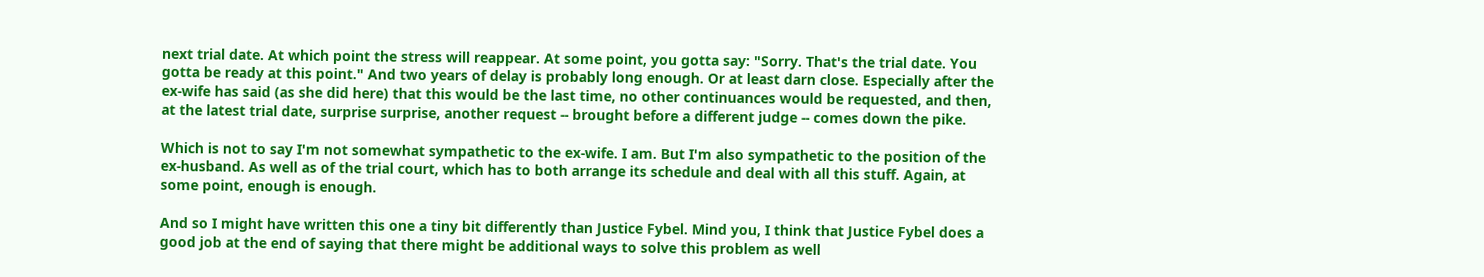next trial date. At which point the stress will reappear. At some point, you gotta say: "Sorry. That's the trial date. You gotta be ready at this point." And two years of delay is probably long enough. Or at least darn close. Especially after the ex-wife has said (as she did here) that this would be the last time, no other continuances would be requested, and then, at the latest trial date, surprise surprise, another request -- brought before a different judge -- comes down the pike.

Which is not to say I'm not somewhat sympathetic to the ex-wife. I am. But I'm also sympathetic to the position of the ex-husband. As well as of the trial court, which has to both arrange its schedule and deal with all this stuff. Again, at some point, enough is enough.

And so I might have written this one a tiny bit differently than Justice Fybel. Mind you, I think that Justice Fybel does a good job at the end of saying that there might be additional ways to solve this problem as well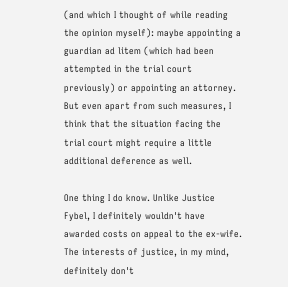(and which I thought of while reading the opinion myself): maybe appointing a guardian ad litem (which had been attempted in the trial court previously) or appointing an attorney. But even apart from such measures, I think that the situation facing the trial court might require a little additional deference as well.

One thing I do know. Unlike Justice Fybel, I definitely wouldn't have awarded costs on appeal to the ex-wife. The interests of justice, in my mind, definitely don't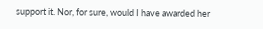support it. Nor, for sure, would I have awarded her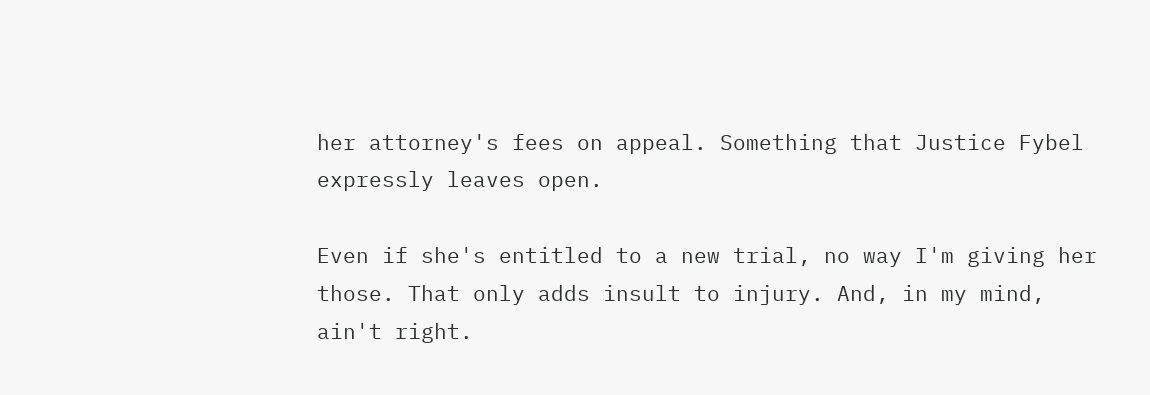her attorney's fees on appeal. Something that Justice Fybel expressly leaves open.

Even if she's entitled to a new trial, no way I'm giving her those. That only adds insult to injury. And, in my mind, ain't right.